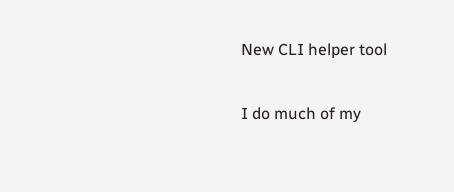New CLI helper tool

I do much of my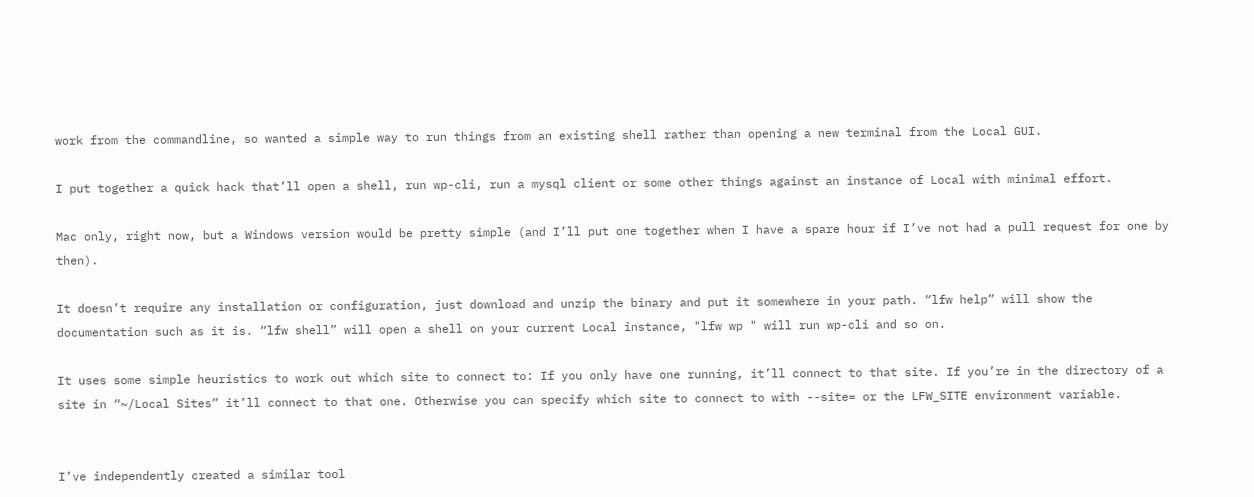work from the commandline, so wanted a simple way to run things from an existing shell rather than opening a new terminal from the Local GUI.

I put together a quick hack that’ll open a shell, run wp-cli, run a mysql client or some other things against an instance of Local with minimal effort.

Mac only, right now, but a Windows version would be pretty simple (and I’ll put one together when I have a spare hour if I’ve not had a pull request for one by then).

It doesn’t require any installation or configuration, just download and unzip the binary and put it somewhere in your path. “lfw help” will show the documentation such as it is. “lfw shell” will open a shell on your current Local instance, "lfw wp " will run wp-cli and so on.

It uses some simple heuristics to work out which site to connect to: If you only have one running, it’ll connect to that site. If you’re in the directory of a site in “~/Local Sites” it’ll connect to that one. Otherwise you can specify which site to connect to with --site= or the LFW_SITE environment variable.


I’ve independently created a similar tool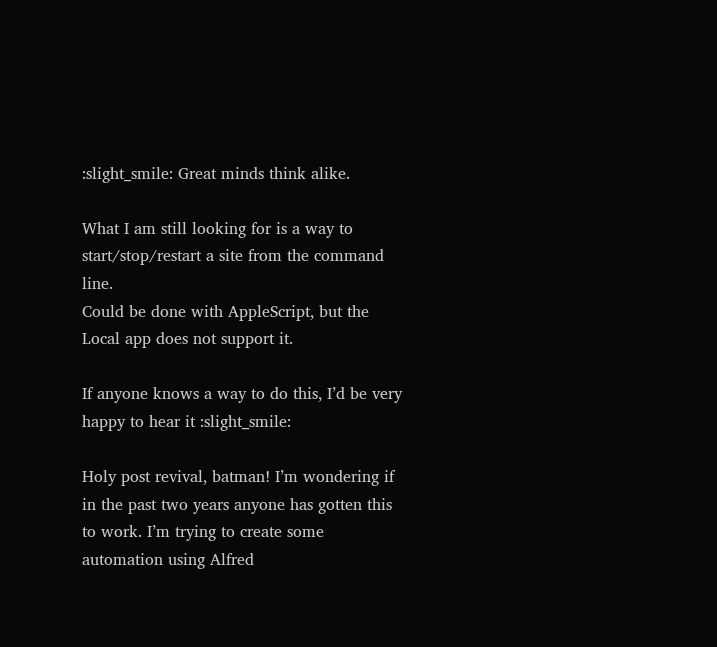:slight_smile: Great minds think alike.

What I am still looking for is a way to start/stop/restart a site from the command line.
Could be done with AppleScript, but the Local app does not support it.

If anyone knows a way to do this, I’d be very happy to hear it :slight_smile:

Holy post revival, batman! I’m wondering if in the past two years anyone has gotten this to work. I’m trying to create some automation using Alfred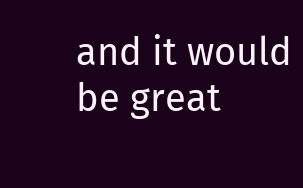and it would be great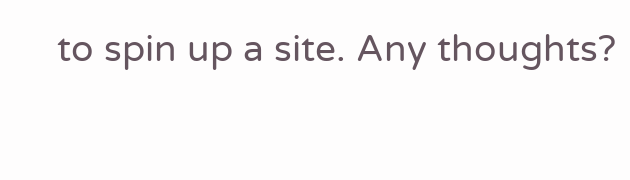to spin up a site. Any thoughts?